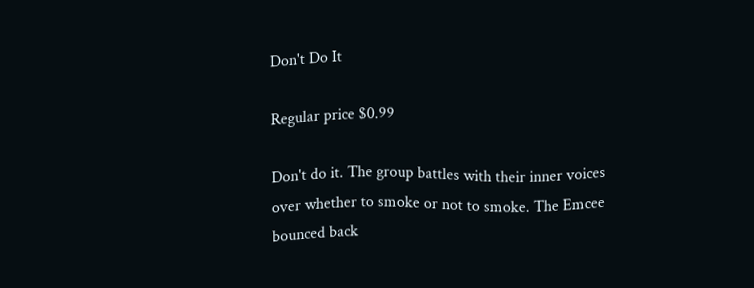Don't Do It

Regular price $0.99

Don't do it. The group battles with their inner voices over whether to smoke or not to smoke. The Emcee bounced back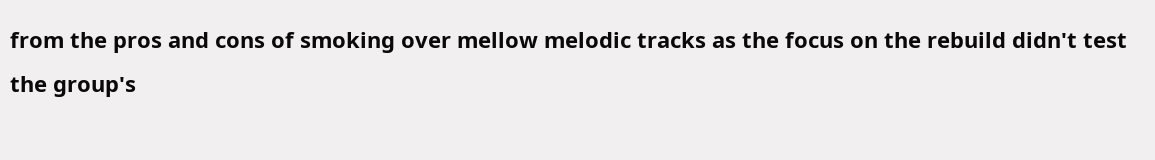from the pros and cons of smoking over mellow melodic tracks as the focus on the rebuild didn't test the group's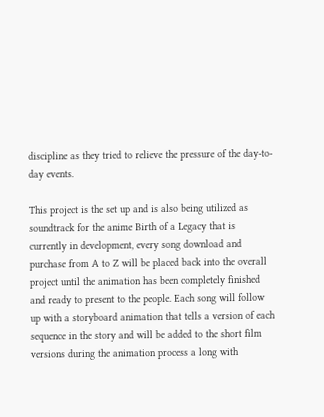discipline as they tried to relieve the pressure of the day-to-day events.

This project is the set up and is also being utilized as soundtrack for the anime Birth of a Legacy that is currently in development, every song download and purchase from A to Z will be placed back into the overall project until the animation has been completely finished and ready to present to the people. Each song will follow up with a storyboard animation that tells a version of each sequence in the story and will be added to the short film versions during the animation process a long with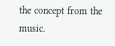the concept from the music.